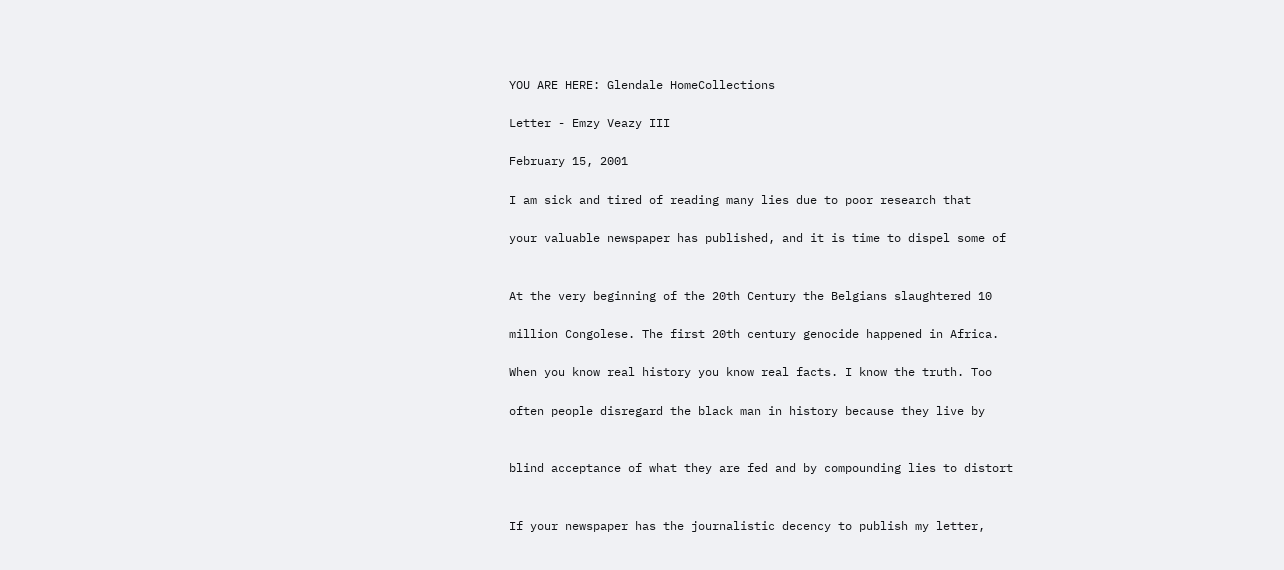YOU ARE HERE: Glendale HomeCollections

Letter - Emzy Veazy III

February 15, 2001

I am sick and tired of reading many lies due to poor research that

your valuable newspaper has published, and it is time to dispel some of


At the very beginning of the 20th Century the Belgians slaughtered 10

million Congolese. The first 20th century genocide happened in Africa.

When you know real history you know real facts. I know the truth. Too

often people disregard the black man in history because they live by


blind acceptance of what they are fed and by compounding lies to distort


If your newspaper has the journalistic decency to publish my letter,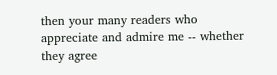then your many readers who appreciate and admire me -- whether they agree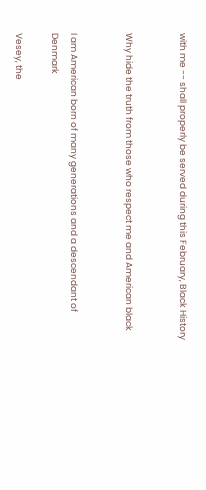with me -- shall properly be served during this February, Black History


Why hide the truth from those who respect me and American black


I am American born of many generations and a descendant of Denmark

Vesey, the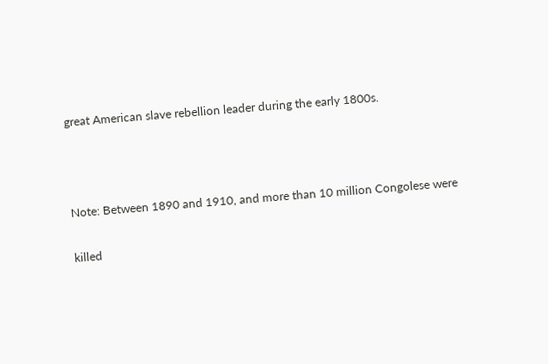great American slave rebellion leader during the early 1800s.



Note: Between 1890 and 1910, and more than 10 million Congolese were

killed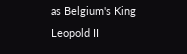as Belgium's King Leopold II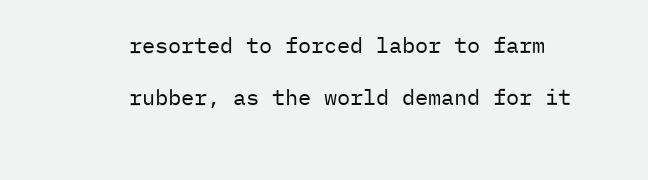resorted to forced labor to farm

rubber, as the world demand for it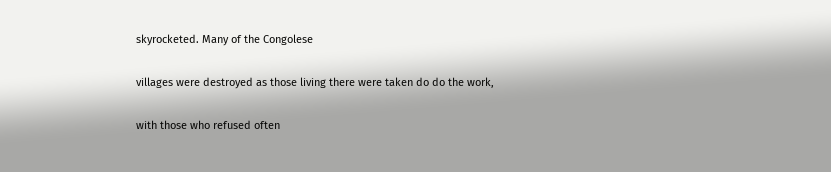skyrocketed. Many of the Congolese

villages were destroyed as those living there were taken do do the work,

with those who refused often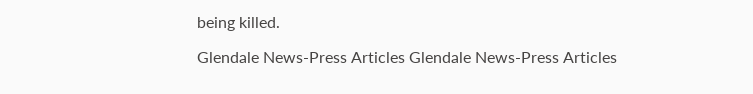being killed.

Glendale News-Press Articles Glendale News-Press Articles